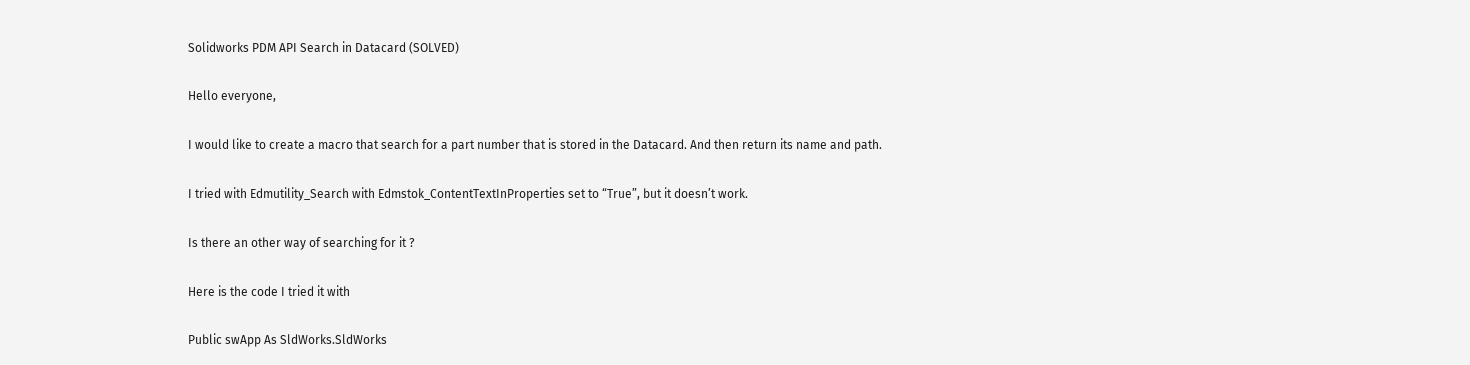Solidworks PDM API Search in Datacard (SOLVED)

Hello everyone,

I would like to create a macro that search for a part number that is stored in the Datacard. And then return its name and path.

I tried with Edmutility_Search with Edmstok_ContentTextInProperties set to “True”, but it doesn’t work.

Is there an other way of searching for it ?

Here is the code I tried it with

Public swApp As SldWorks.SldWorks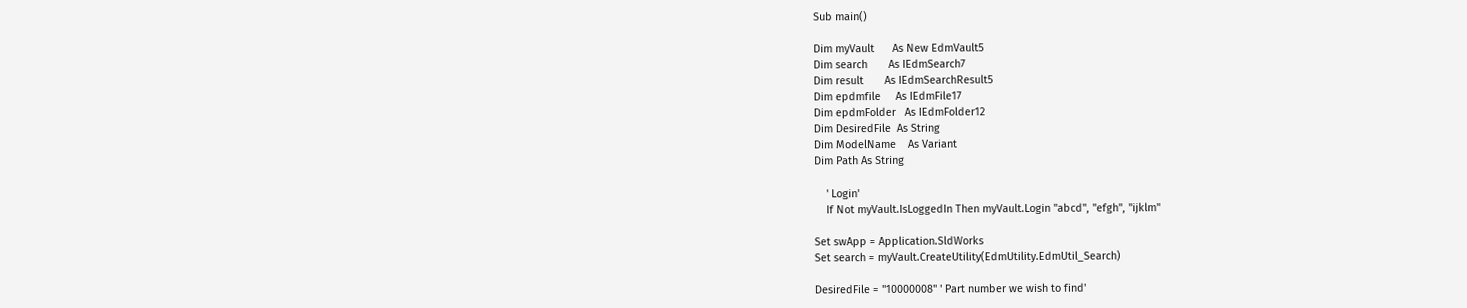Sub main()

Dim myVault      As New EdmVault5
Dim search       As IEdmSearch7
Dim result       As IEdmSearchResult5
Dim epdmfile     As IEdmFile17
Dim epdmFolder   As IEdmFolder12
Dim DesiredFile  As String
Dim ModelName    As Variant
Dim Path As String

    ' Login'
    If Not myVault.IsLoggedIn Then myVault.Login "abcd", "efgh", "ijklm"

Set swApp = Application.SldWorks
Set search = myVault.CreateUtility(EdmUtility.EdmUtil_Search)

DesiredFile = "10000008" ' Part number we wish to find'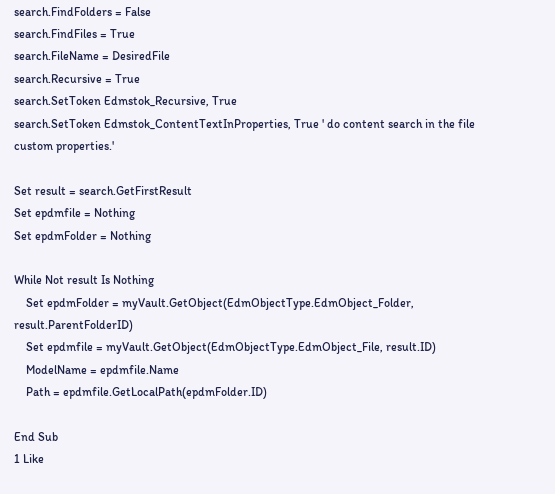search.FindFolders = False
search.FindFiles = True
search.FileName = DesiredFile
search.Recursive = True
search.SetToken Edmstok_Recursive, True
search.SetToken Edmstok_ContentTextInProperties, True ' do content search in the file custom properties.'

Set result = search.GetFirstResult
Set epdmfile = Nothing
Set epdmFolder = Nothing

While Not result Is Nothing
    Set epdmFolder = myVault.GetObject(EdmObjectType.EdmObject_Folder, result.ParentFolderID)
    Set epdmfile = myVault.GetObject(EdmObjectType.EdmObject_File, result.ID)
    ModelName = epdmfile.Name
    Path = epdmfile.GetLocalPath(epdmFolder.ID)

End Sub
1 Like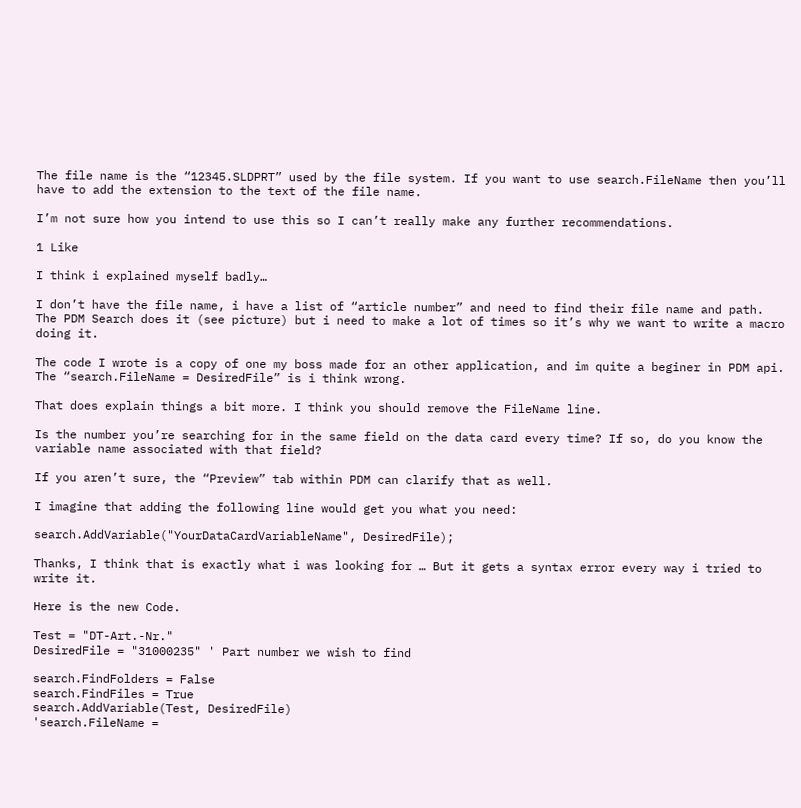The file name is the “12345.SLDPRT” used by the file system. If you want to use search.FileName then you’ll have to add the extension to the text of the file name.

I’m not sure how you intend to use this so I can’t really make any further recommendations.

1 Like

I think i explained myself badly…

I don’t have the file name, i have a list of “article number” and need to find their file name and path. The PDM Search does it (see picture) but i need to make a lot of times so it’s why we want to write a macro doing it.

The code I wrote is a copy of one my boss made for an other application, and im quite a beginer in PDM api. The “search.FileName = DesiredFile” is i think wrong.

That does explain things a bit more. I think you should remove the FileName line.

Is the number you’re searching for in the same field on the data card every time? If so, do you know the variable name associated with that field?

If you aren’t sure, the “Preview” tab within PDM can clarify that as well.

I imagine that adding the following line would get you what you need:

search.AddVariable("YourDataCardVariableName", DesiredFile);

Thanks, I think that is exactly what i was looking for … But it gets a syntax error every way i tried to write it.

Here is the new Code.

Test = "DT-Art.-Nr."
DesiredFile = "31000235" ' Part number we wish to find

search.FindFolders = False
search.FindFiles = True
search.AddVariable(Test, DesiredFile)
'search.FileName =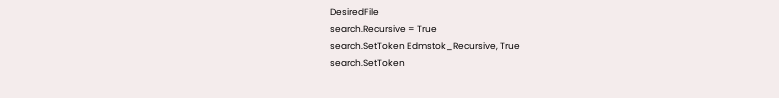DesiredFile
search.Recursive = True
search.SetToken Edmstok_Recursive, True
search.SetToken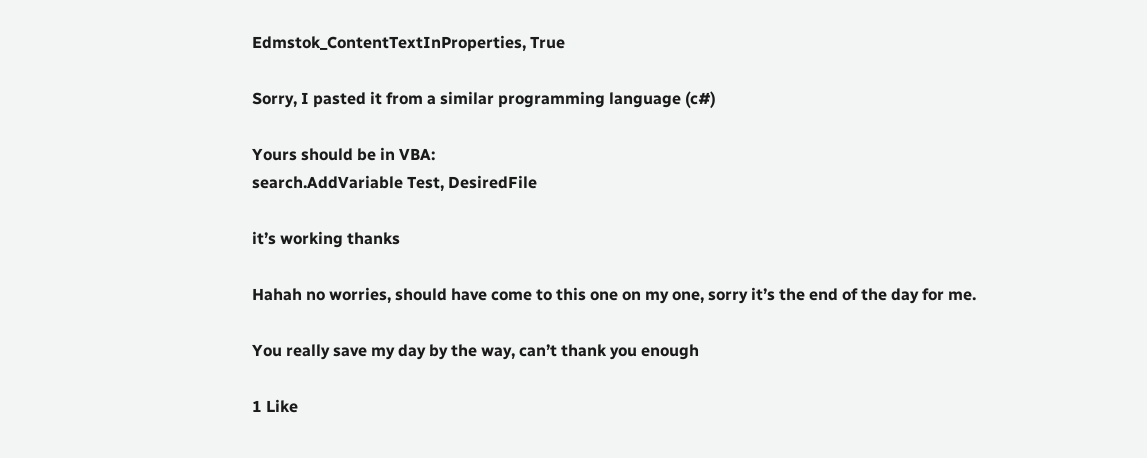Edmstok_ContentTextInProperties, True

Sorry, I pasted it from a similar programming language (c#)

Yours should be in VBA:
search.AddVariable Test, DesiredFile

it’s working thanks

Hahah no worries, should have come to this one on my one, sorry it’s the end of the day for me.

You really save my day by the way, can’t thank you enough

1 Like